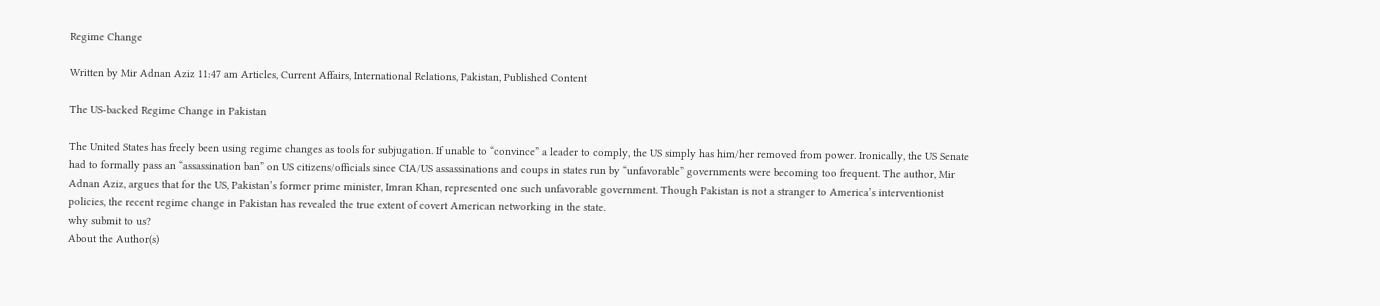Regime Change

Written by Mir Adnan Aziz 11:47 am Articles, Current Affairs, International Relations, Pakistan, Published Content

The US-backed Regime Change in Pakistan

The United States has freely been using regime changes as tools for subjugation. If unable to “convince” a leader to comply, the US simply has him/her removed from power. Ironically, the US Senate had to formally pass an “assassination ban” on US citizens/officials since CIA/US assassinations and coups in states run by “unfavorable” governments were becoming too frequent. The author, Mir Adnan Aziz, argues that for the US, Pakistan’s former prime minister, Imran Khan, represented one such unfavorable government. Though Pakistan is not a stranger to America’s interventionist policies, the recent regime change in Pakistan has revealed the true extent of covert American networking in the state.
why submit to us?
About the Author(s)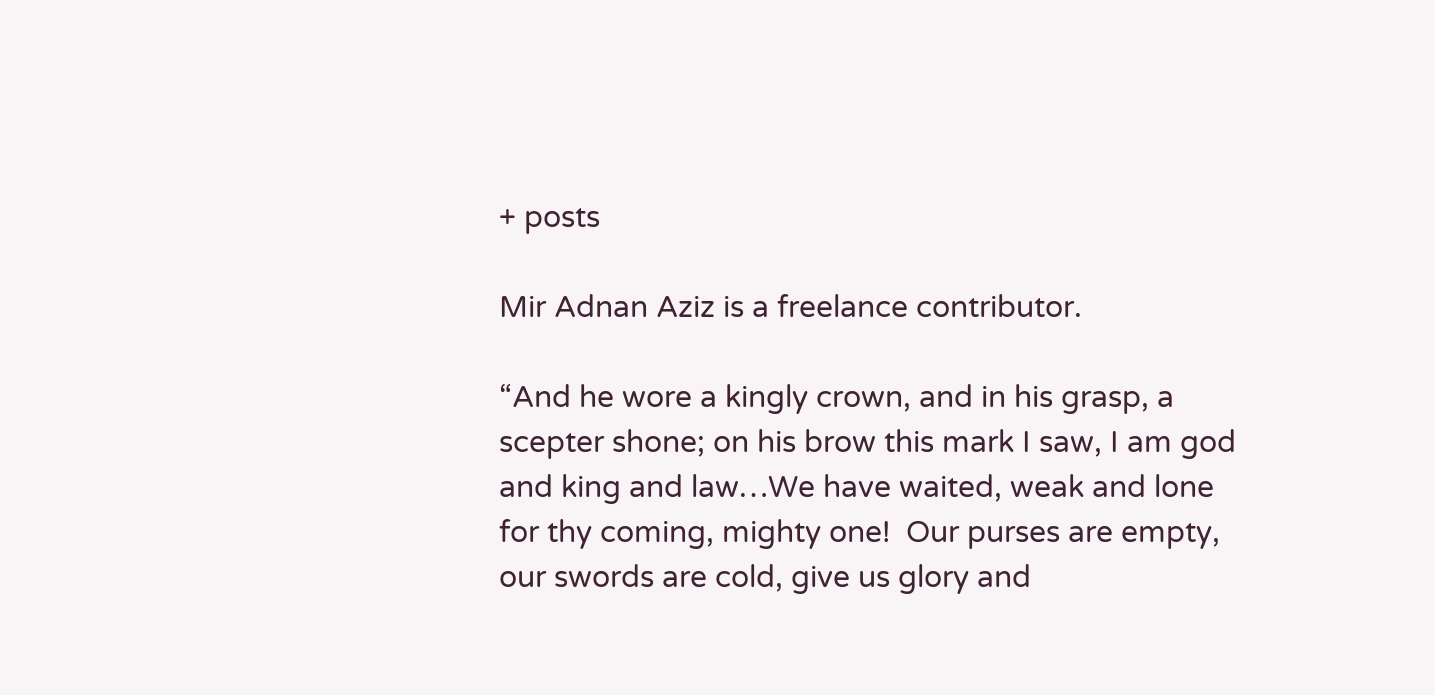+ posts

Mir Adnan Aziz is a freelance contributor.

“And he wore a kingly crown, and in his grasp, a scepter shone; on his brow this mark I saw, I am god and king and law…We have waited, weak and lone for thy coming, mighty one!  Our purses are empty, our swords are cold, give us glory and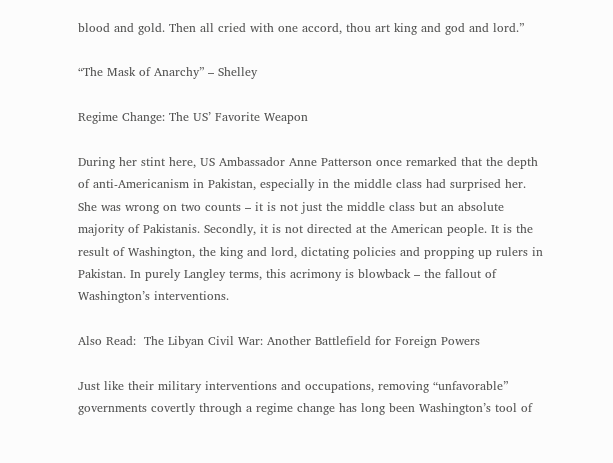blood and gold. Then all cried with one accord, thou art king and god and lord.”

“The Mask of Anarchy” – Shelley

Regime Change: The US’ Favorite Weapon

During her stint here, US Ambassador Anne Patterson once remarked that the depth of anti-Americanism in Pakistan, especially in the middle class had surprised her. She was wrong on two counts – it is not just the middle class but an absolute majority of Pakistanis. Secondly, it is not directed at the American people. It is the result of Washington, the king and lord, dictating policies and propping up rulers in Pakistan. In purely Langley terms, this acrimony is blowback – the fallout of Washington’s interventions.

Also Read:  The Libyan Civil War: Another Battlefield for Foreign Powers

Just like their military interventions and occupations, removing “unfavorable” governments covertly through a regime change has long been Washington’s tool of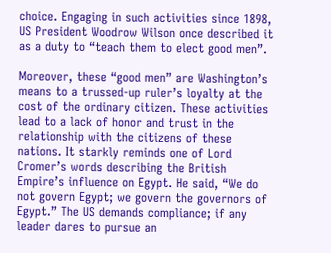choice. Engaging in such activities since 1898, US President Woodrow Wilson once described it as a duty to “teach them to elect good men”.

Moreover, these “good men” are Washington’s means to a trussed-up ruler’s loyalty at the cost of the ordinary citizen. These activities lead to a lack of honor and trust in the relationship with the citizens of these nations. It starkly reminds one of Lord Cromer’s words describing the British Empire’s influence on Egypt. He said, “We do not govern Egypt; we govern the governors of Egypt.” The US demands compliance; if any leader dares to pursue an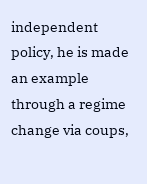independent policy, he is made an example through a regime change via coups,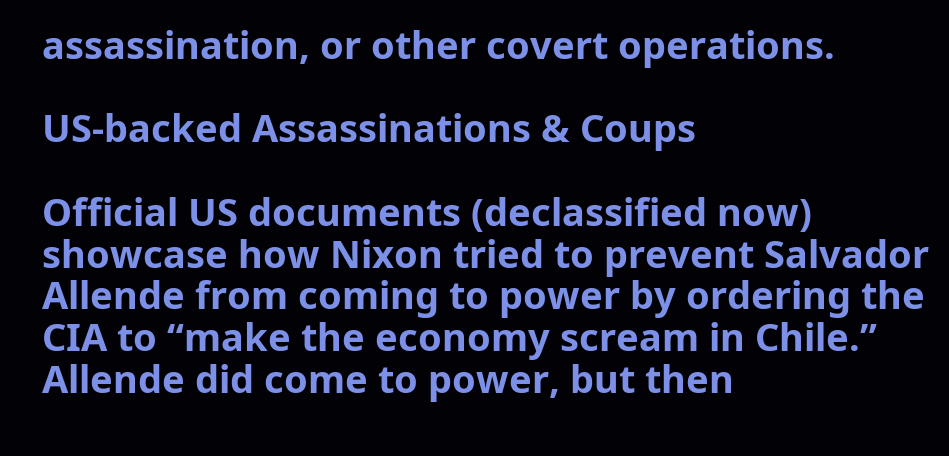assassination, or other covert operations.

US-backed Assassinations & Coups

Official US documents (declassified now) showcase how Nixon tried to prevent Salvador Allende from coming to power by ordering the CIA to “make the economy scream in Chile.” Allende did come to power, but then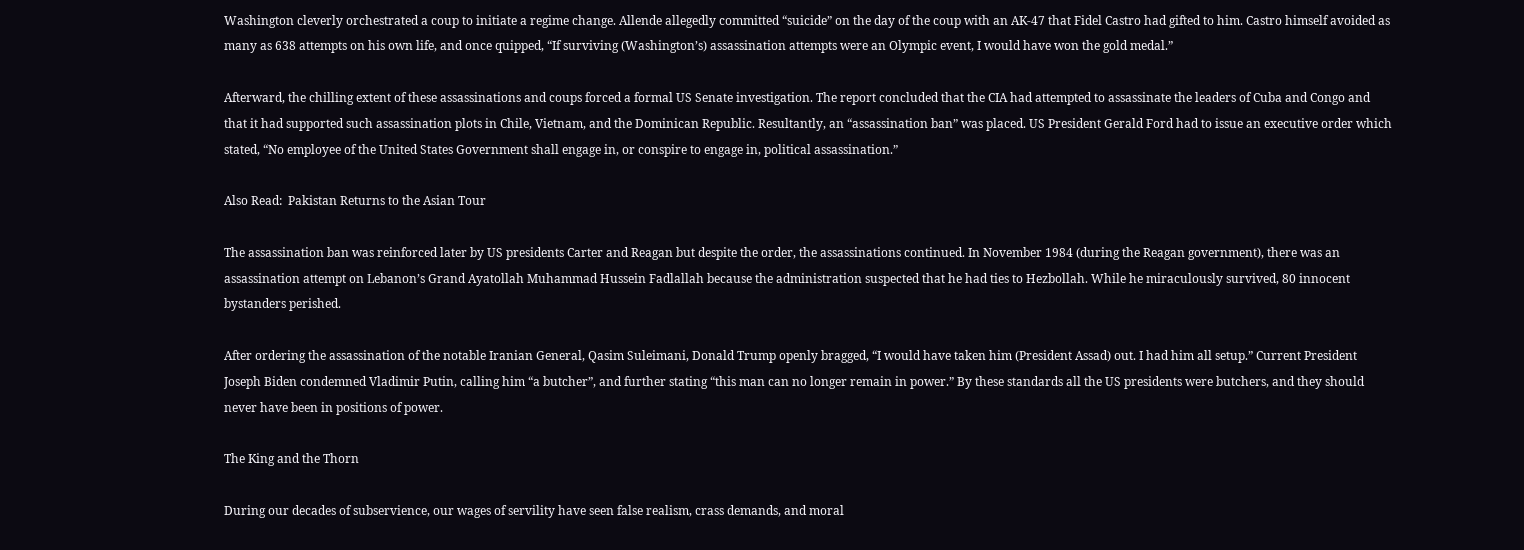Washington cleverly orchestrated a coup to initiate a regime change. Allende allegedly committed “suicide” on the day of the coup with an AK-47 that Fidel Castro had gifted to him. Castro himself avoided as many as 638 attempts on his own life, and once quipped, “If surviving (Washington’s) assassination attempts were an Olympic event, I would have won the gold medal.”

Afterward, the chilling extent of these assassinations and coups forced a formal US Senate investigation. The report concluded that the CIA had attempted to assassinate the leaders of Cuba and Congo and that it had supported such assassination plots in Chile, Vietnam, and the Dominican Republic. Resultantly, an “assassination ban” was placed. US President Gerald Ford had to issue an executive order which stated, “No employee of the United States Government shall engage in, or conspire to engage in, political assassination.”

Also Read:  Pakistan Returns to the Asian Tour

The assassination ban was reinforced later by US presidents Carter and Reagan but despite the order, the assassinations continued. In November 1984 (during the Reagan government), there was an assassination attempt on Lebanon’s Grand Ayatollah Muhammad Hussein Fadlallah because the administration suspected that he had ties to Hezbollah. While he miraculously survived, 80 innocent bystanders perished.

After ordering the assassination of the notable Iranian General, Qasim Suleimani, Donald Trump openly bragged, “I would have taken him (President Assad) out. I had him all setup.” Current President Joseph Biden condemned Vladimir Putin, calling him “a butcher”, and further stating “this man can no longer remain in power.” By these standards all the US presidents were butchers, and they should never have been in positions of power.

The King and the Thorn

During our decades of subservience, our wages of servility have seen false realism, crass demands, and moral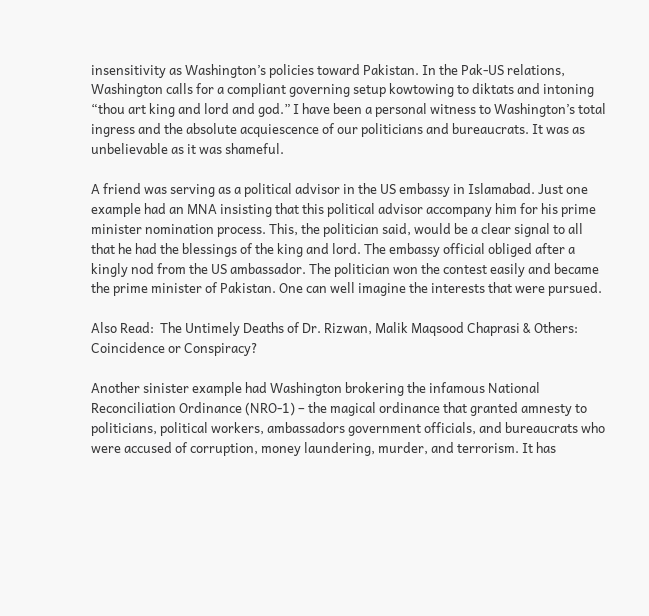insensitivity as Washington’s policies toward Pakistan. In the Pak-US relations, Washington calls for a compliant governing setup kowtowing to diktats and intoning “thou art king and lord and god.” I have been a personal witness to Washington’s total ingress and the absolute acquiescence of our politicians and bureaucrats. It was as unbelievable as it was shameful.

A friend was serving as a political advisor in the US embassy in Islamabad. Just one example had an MNA insisting that this political advisor accompany him for his prime minister nomination process. This, the politician said, would be a clear signal to all that he had the blessings of the king and lord. The embassy official obliged after a kingly nod from the US ambassador. The politician won the contest easily and became the prime minister of Pakistan. One can well imagine the interests that were pursued.

Also Read:  The Untimely Deaths of Dr. Rizwan, Malik Maqsood Chaprasi & Others: Coincidence or Conspiracy?

Another sinister example had Washington brokering the infamous National Reconciliation Ordinance (NRO-1) – the magical ordinance that granted amnesty to politicians, political workers, ambassadors government officials, and bureaucrats who were accused of corruption, money laundering, murder, and terrorism. It has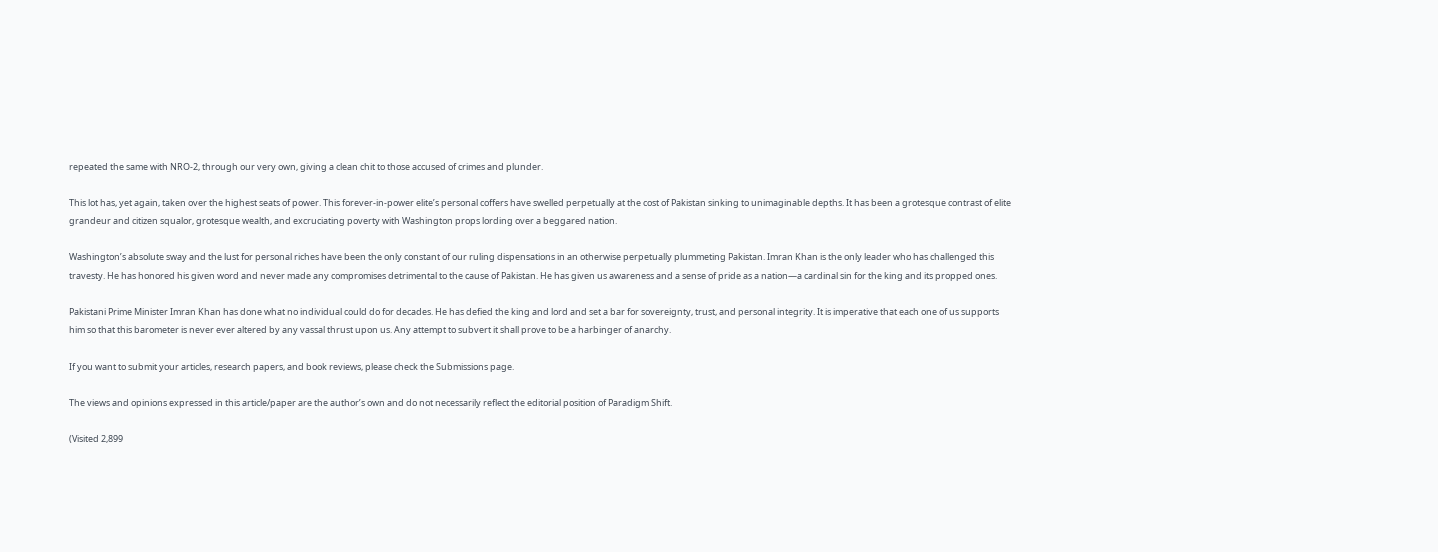repeated the same with NRO-2, through our very own, giving a clean chit to those accused of crimes and plunder.

This lot has, yet again, taken over the highest seats of power. This forever-in-power elite’s personal coffers have swelled perpetually at the cost of Pakistan sinking to unimaginable depths. It has been a grotesque contrast of elite grandeur and citizen squalor, grotesque wealth, and excruciating poverty with Washington props lording over a beggared nation.

Washington’s absolute sway and the lust for personal riches have been the only constant of our ruling dispensations in an otherwise perpetually plummeting Pakistan. Imran Khan is the only leader who has challenged this travesty. He has honored his given word and never made any compromises detrimental to the cause of Pakistan. He has given us awareness and a sense of pride as a nation—a cardinal sin for the king and its propped ones.

Pakistani Prime Minister Imran Khan has done what no individual could do for decades. He has defied the king and lord and set a bar for sovereignty, trust, and personal integrity. It is imperative that each one of us supports him so that this barometer is never ever altered by any vassal thrust upon us. Any attempt to subvert it shall prove to be a harbinger of anarchy.

If you want to submit your articles, research papers, and book reviews, please check the Submissions page.

The views and opinions expressed in this article/paper are the author’s own and do not necessarily reflect the editorial position of Paradigm Shift.

(Visited 2,899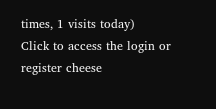times, 1 visits today)
Click to access the login or register cheese